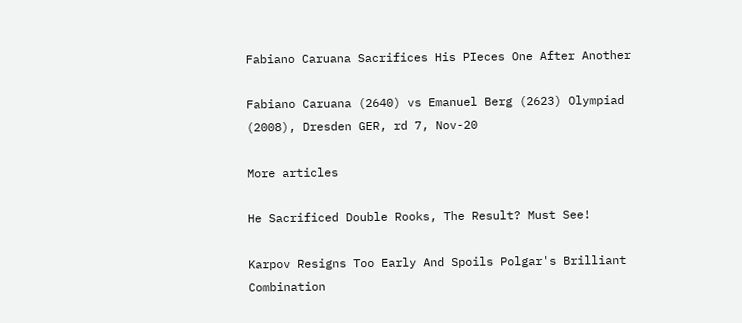Fabiano Caruana Sacrifices His PIeces One After Another

Fabiano Caruana (2640) vs Emanuel Berg (2623) Olympiad (2008), Dresden GER, rd 7, Nov-20

More articles

He Sacrificed Double Rooks, The Result? Must See!

Karpov Resigns Too Early And Spoils Polgar's Brilliant Combination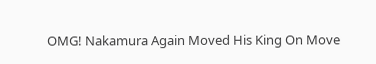OMG! Nakamura Again Moved His King On Move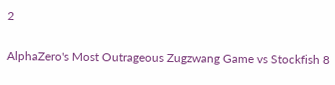2

AlphaZero's Most Outrageous Zugzwang Game vs Stockfish 8